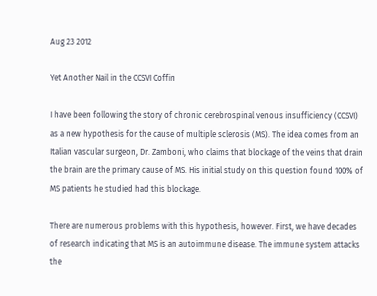Aug 23 2012

Yet Another Nail in the CCSVI Coffin

I have been following the story of chronic cerebrospinal venous insufficiency (CCSVI) as a new hypothesis for the cause of multiple sclerosis (MS). The idea comes from an Italian vascular surgeon, Dr. Zamboni, who claims that blockage of the veins that drain the brain are the primary cause of MS. His initial study on this question found 100% of MS patients he studied had this blockage.

There are numerous problems with this hypothesis, however. First, we have decades of research indicating that MS is an autoimmune disease. The immune system attacks the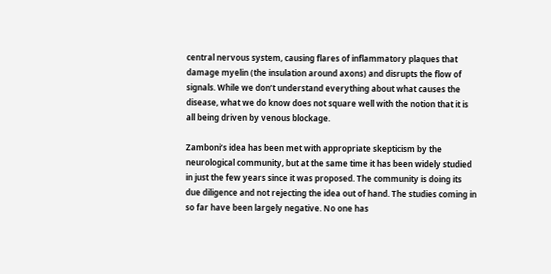central nervous system, causing flares of inflammatory plaques that damage myelin (the insulation around axons) and disrupts the flow of signals. While we don’t understand everything about what causes the disease, what we do know does not square well with the notion that it is all being driven by venous blockage.

Zamboni’s idea has been met with appropriate skepticism by the neurological community, but at the same time it has been widely studied in just the few years since it was proposed. The community is doing its due diligence and not rejecting the idea out of hand. The studies coming in so far have been largely negative. No one has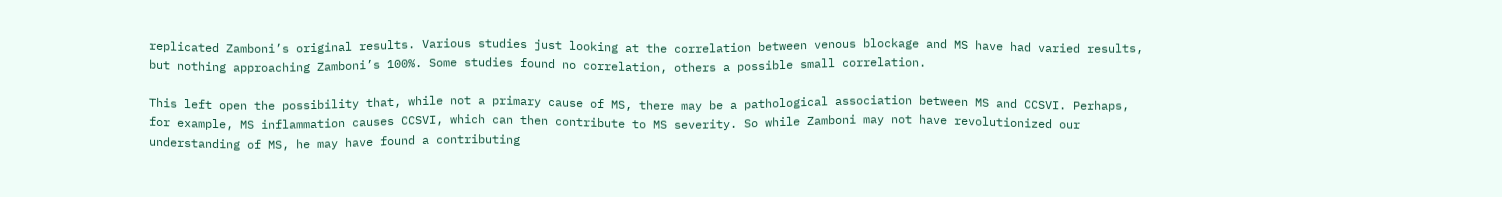replicated Zamboni’s original results. Various studies just looking at the correlation between venous blockage and MS have had varied results, but nothing approaching Zamboni’s 100%. Some studies found no correlation, others a possible small correlation.

This left open the possibility that, while not a primary cause of MS, there may be a pathological association between MS and CCSVI. Perhaps, for example, MS inflammation causes CCSVI, which can then contribute to MS severity. So while Zamboni may not have revolutionized our understanding of MS, he may have found a contributing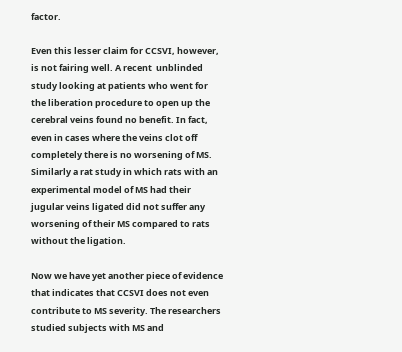factor.

Even this lesser claim for CCSVI, however, is not fairing well. A recent  unblinded study looking at patients who went for the liberation procedure to open up the cerebral veins found no benefit. In fact, even in cases where the veins clot off completely there is no worsening of MS. Similarly a rat study in which rats with an experimental model of MS had their jugular veins ligated did not suffer any worsening of their MS compared to rats without the ligation.

Now we have yet another piece of evidence that indicates that CCSVI does not even contribute to MS severity. The researchers studied subjects with MS and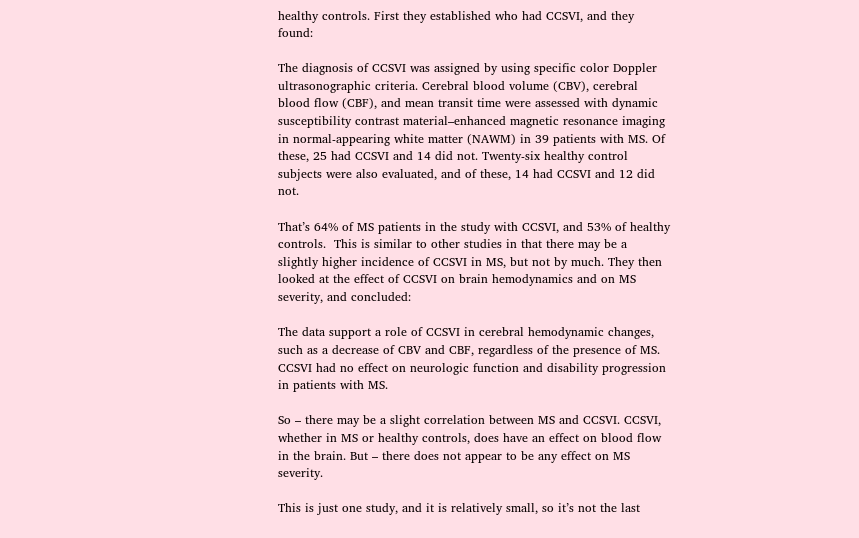healthy controls. First they established who had CCSVI, and they found:

The diagnosis of CCSVI was assigned by using specific color Doppler ultrasonographic criteria. Cerebral blood volume (CBV), cerebral blood flow (CBF), and mean transit time were assessed with dynamic susceptibility contrast material–enhanced magnetic resonance imaging in normal-appearing white matter (NAWM) in 39 patients with MS. Of these, 25 had CCSVI and 14 did not. Twenty-six healthy control subjects were also evaluated, and of these, 14 had CCSVI and 12 did not.

That’s 64% of MS patients in the study with CCSVI, and 53% of healthy controls.  This is similar to other studies in that there may be a slightly higher incidence of CCSVI in MS, but not by much. They then looked at the effect of CCSVI on brain hemodynamics and on MS severity, and concluded:

The data support a role of CCSVI in cerebral hemodynamic changes, such as a decrease of CBV and CBF, regardless of the presence of MS. CCSVI had no effect on neurologic function and disability progression in patients with MS.

So – there may be a slight correlation between MS and CCSVI. CCSVI, whether in MS or healthy controls, does have an effect on blood flow in the brain. But – there does not appear to be any effect on MS severity.

This is just one study, and it is relatively small, so it’s not the last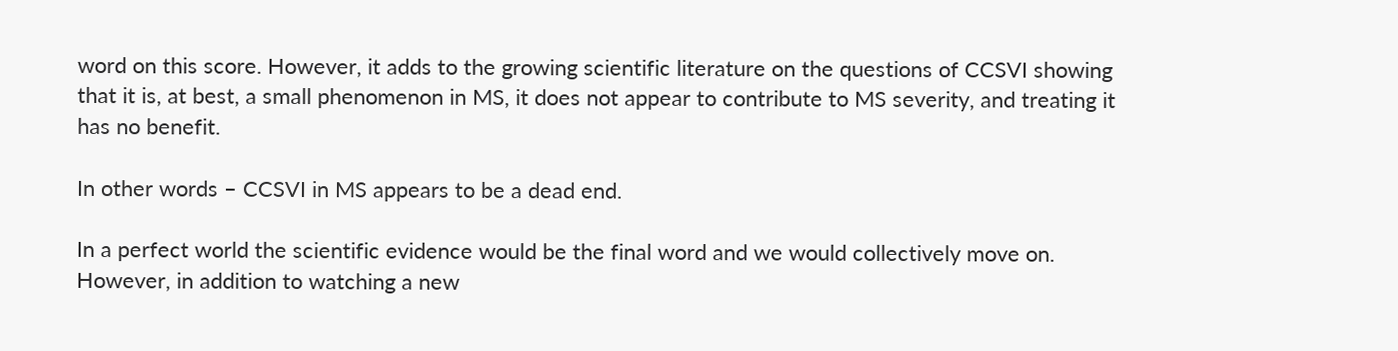word on this score. However, it adds to the growing scientific literature on the questions of CCSVI showing that it is, at best, a small phenomenon in MS, it does not appear to contribute to MS severity, and treating it has no benefit.

In other words – CCSVI in MS appears to be a dead end.

In a perfect world the scientific evidence would be the final word and we would collectively move on. However, in addition to watching a new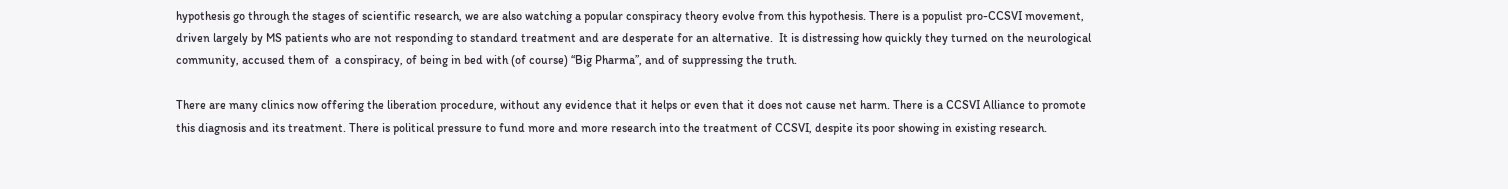hypothesis go through the stages of scientific research, we are also watching a popular conspiracy theory evolve from this hypothesis. There is a populist pro-CCSVI movement, driven largely by MS patients who are not responding to standard treatment and are desperate for an alternative.  It is distressing how quickly they turned on the neurological community, accused them of  a conspiracy, of being in bed with (of course) “Big Pharma”, and of suppressing the truth.

There are many clinics now offering the liberation procedure, without any evidence that it helps or even that it does not cause net harm. There is a CCSVI Alliance to promote this diagnosis and its treatment. There is political pressure to fund more and more research into the treatment of CCSVI, despite its poor showing in existing research.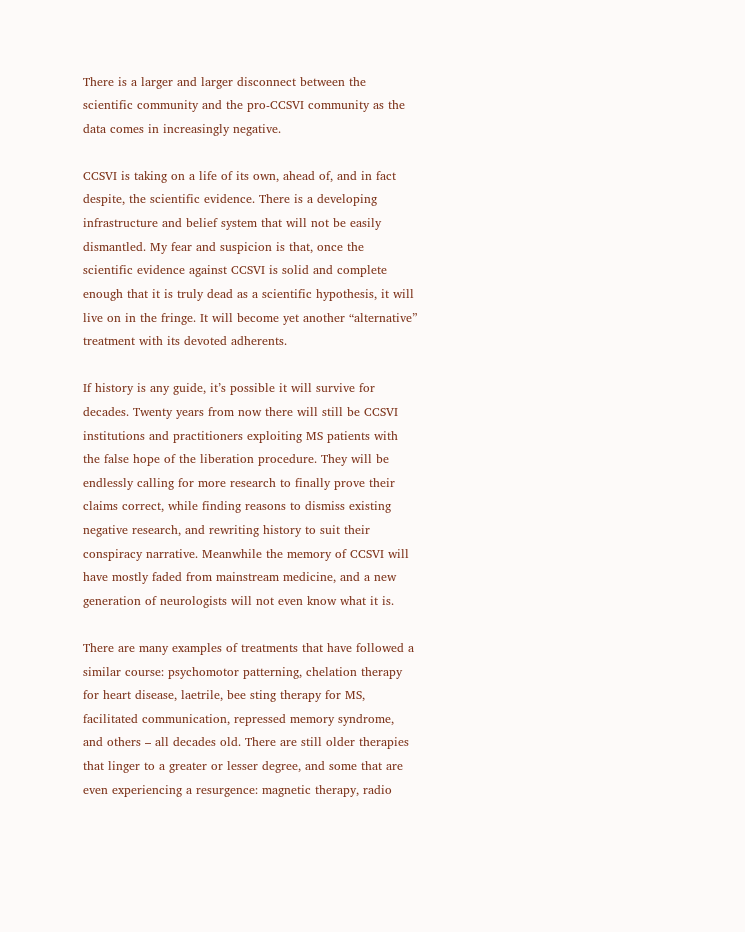There is a larger and larger disconnect between the scientific community and the pro-CCSVI community as the data comes in increasingly negative.

CCSVI is taking on a life of its own, ahead of, and in fact despite, the scientific evidence. There is a developing infrastructure and belief system that will not be easily dismantled. My fear and suspicion is that, once the scientific evidence against CCSVI is solid and complete enough that it is truly dead as a scientific hypothesis, it will live on in the fringe. It will become yet another “alternative” treatment with its devoted adherents.

If history is any guide, it’s possible it will survive for decades. Twenty years from now there will still be CCSVI institutions and practitioners exploiting MS patients with the false hope of the liberation procedure. They will be endlessly calling for more research to finally prove their claims correct, while finding reasons to dismiss existing negative research, and rewriting history to suit their conspiracy narrative. Meanwhile the memory of CCSVI will have mostly faded from mainstream medicine, and a new generation of neurologists will not even know what it is.

There are many examples of treatments that have followed a similar course: psychomotor patterning, chelation therapy for heart disease, laetrile, bee sting therapy for MS, facilitated communication, repressed memory syndrome, and others – all decades old. There are still older therapies that linger to a greater or lesser degree, and some that are even experiencing a resurgence: magnetic therapy, radio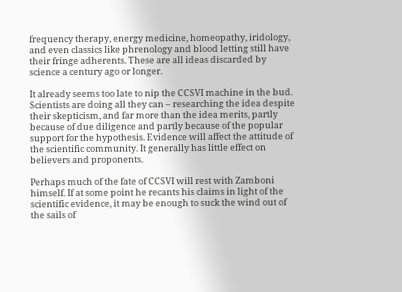frequency therapy, energy medicine, homeopathy, iridology, and even classics like phrenology and blood letting still have their fringe adherents. These are all ideas discarded by science a century ago or longer.

It already seems too late to nip the CCSVI machine in the bud. Scientists are doing all they can – researching the idea despite their skepticism, and far more than the idea merits, partly because of due diligence and partly because of the popular support for the hypothesis. Evidence will affect the attitude of the scientific community. It generally has little effect on believers and proponents.

Perhaps much of the fate of CCSVI will rest with Zamboni himself. If at some point he recants his claims in light of the scientific evidence, it may be enough to suck the wind out of the sails of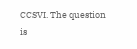CCSVI. The question is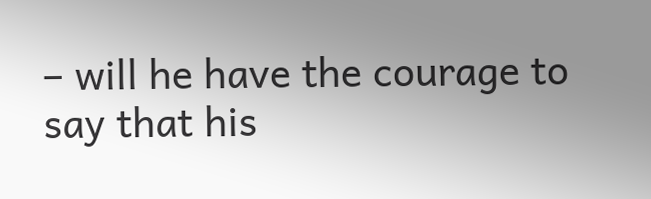– will he have the courage to say that his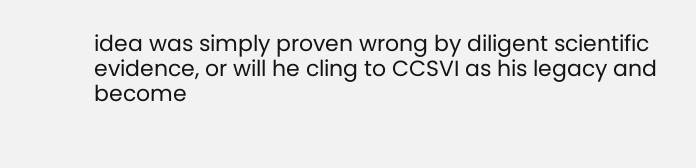idea was simply proven wrong by diligent scientific evidence, or will he cling to CCSVI as his legacy and become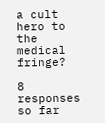a cult hero to the medical fringe?

8 responses so far